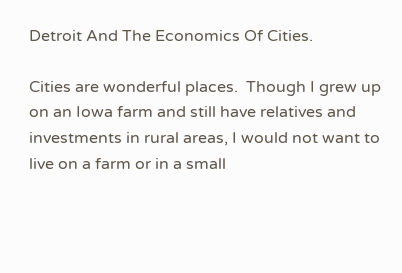Detroit And The Economics Of Cities.

Cities are wonderful places.  Though I grew up on an Iowa farm and still have relatives and investments in rural areas, I would not want to live on a farm or in a small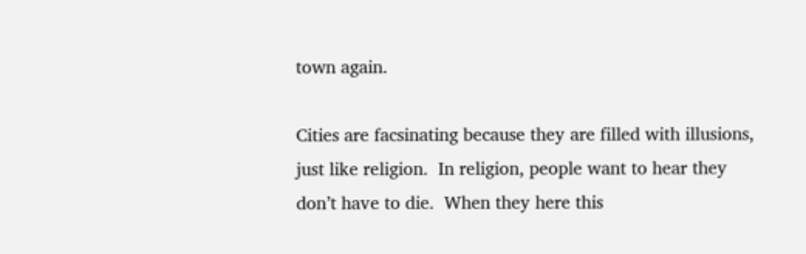town again.

Cities are facsinating because they are filled with illusions, just like religion.  In religion, people want to hear they don’t have to die.  When they here this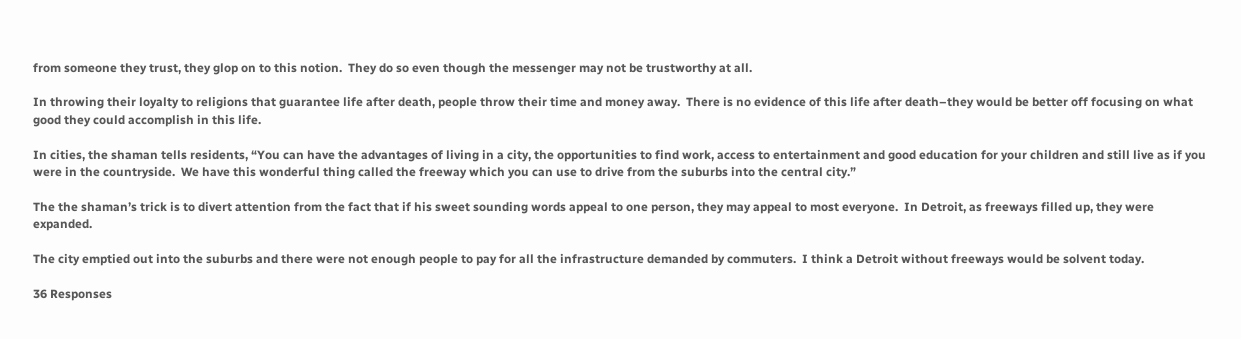from someone they trust, they glop on to this notion.  They do so even though the messenger may not be trustworthy at all.

In throwing their loyalty to religions that guarantee life after death, people throw their time and money away.  There is no evidence of this life after death–they would be better off focusing on what good they could accomplish in this life.

In cities, the shaman tells residents, “You can have the advantages of living in a city, the opportunities to find work, access to entertainment and good education for your children and still live as if you were in the countryside.  We have this wonderful thing called the freeway which you can use to drive from the suburbs into the central city.”

The the shaman’s trick is to divert attention from the fact that if his sweet sounding words appeal to one person, they may appeal to most everyone.  In Detroit, as freeways filled up, they were expanded.

The city emptied out into the suburbs and there were not enough people to pay for all the infrastructure demanded by commuters.  I think a Detroit without freeways would be solvent today.

36 Responses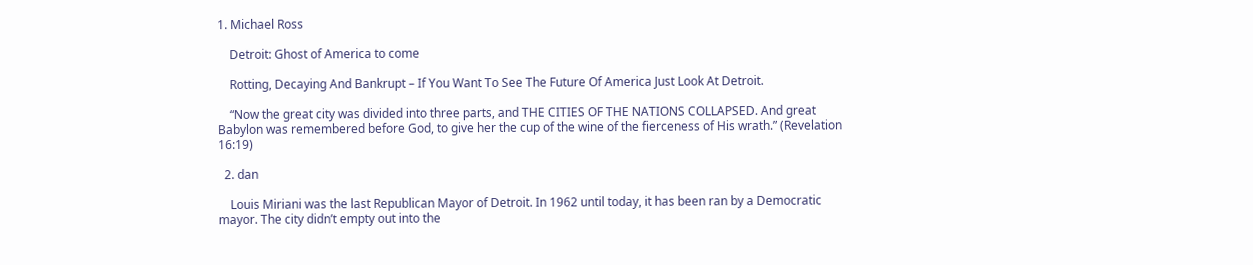1. Michael Ross

    Detroit: Ghost of America to come

    Rotting, Decaying And Bankrupt – If You Want To See The Future Of America Just Look At Detroit.

    “Now the great city was divided into three parts, and THE CITIES OF THE NATIONS COLLAPSED. And great Babylon was remembered before God, to give her the cup of the wine of the fierceness of His wrath.” (Revelation 16:19)

  2. dan

    Louis Miriani was the last Republican Mayor of Detroit. In 1962 until today, it has been ran by a Democratic mayor. The city didn’t empty out into the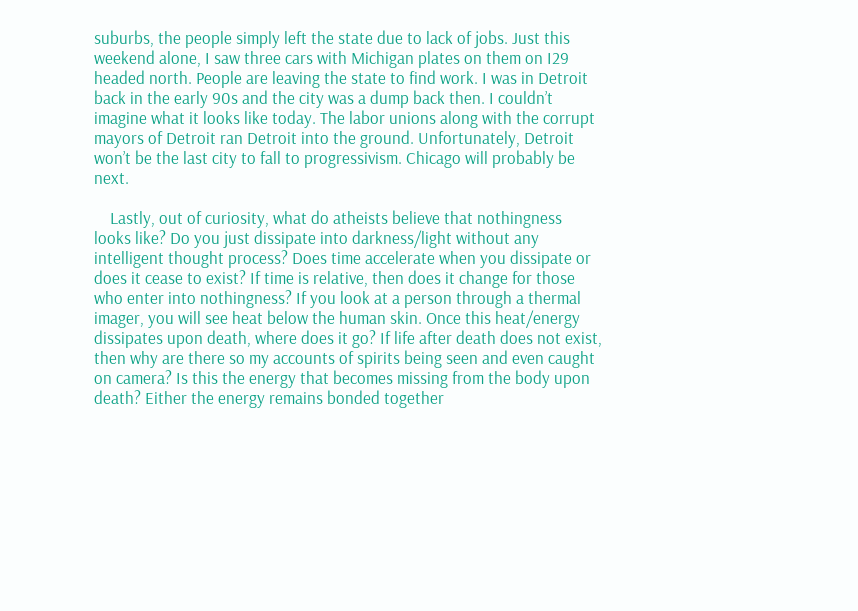suburbs, the people simply left the state due to lack of jobs. Just this weekend alone, I saw three cars with Michigan plates on them on I29 headed north. People are leaving the state to find work. I was in Detroit back in the early 90s and the city was a dump back then. I couldn’t imagine what it looks like today. The labor unions along with the corrupt mayors of Detroit ran Detroit into the ground. Unfortunately, Detroit won’t be the last city to fall to progressivism. Chicago will probably be next.

    Lastly, out of curiosity, what do atheists believe that nothingness looks like? Do you just dissipate into darkness/light without any intelligent thought process? Does time accelerate when you dissipate or does it cease to exist? If time is relative, then does it change for those who enter into nothingness? If you look at a person through a thermal imager, you will see heat below the human skin. Once this heat/energy dissipates upon death, where does it go? If life after death does not exist, then why are there so my accounts of spirits being seen and even caught on camera? Is this the energy that becomes missing from the body upon death? Either the energy remains bonded together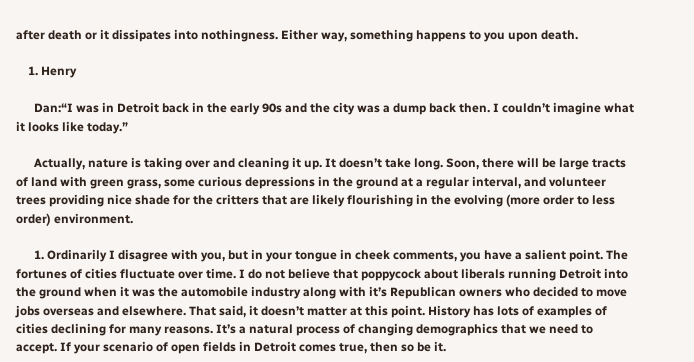after death or it dissipates into nothingness. Either way, something happens to you upon death.

    1. Henry

      Dan:“I was in Detroit back in the early 90s and the city was a dump back then. I couldn’t imagine what it looks like today.”

      Actually, nature is taking over and cleaning it up. It doesn’t take long. Soon, there will be large tracts of land with green grass, some curious depressions in the ground at a regular interval, and volunteer trees providing nice shade for the critters that are likely flourishing in the evolving (more order to less order) environment.

      1. Ordinarily I disagree with you, but in your tongue in cheek comments, you have a salient point. The fortunes of cities fluctuate over time. I do not believe that poppycock about liberals running Detroit into the ground when it was the automobile industry along with it’s Republican owners who decided to move jobs overseas and elsewhere. That said, it doesn’t matter at this point. History has lots of examples of cities declining for many reasons. It’s a natural process of changing demographics that we need to accept. If your scenario of open fields in Detroit comes true, then so be it.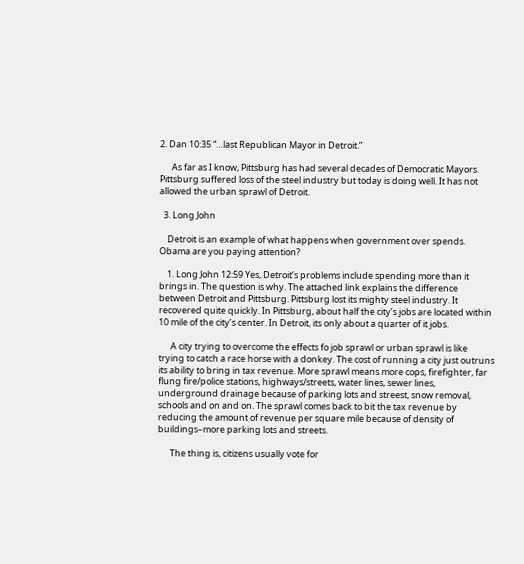2. Dan 10:35 “…last Republican Mayor in Detroit.”

      As far as I know, Pittsburg has had several decades of Democratic Mayors. Pittsburg suffered loss of the steel industry but today is doing well. It has not allowed the urban sprawl of Detroit.

  3. Long John

    Detroit is an example of what happens when government over spends. Obama are you paying attention?

    1. Long John 12:59 Yes, Detroit’s problems include spending more than it brings in. The question is why. The attached link explains the difference between Detroit and Pittsburg. Pittsburg lost its mighty steel industry. It recovered quite quickly. In Pittsburg, about half the city’s jobs are located within 10 mile of the city’s center. In Detroit, its only about a quarter of it jobs.

      A city trying to overcome the effects fo job sprawl or urban sprawl is like trying to catch a race horse with a donkey. The cost of running a city just outruns its ability to bring in tax revenue. More sprawl means more cops, firefighter, far flung fire/police stations, highways/streets, water lines, sewer lines, underground drainage because of parking lots and streest, snow removal, schools and on and on. The sprawl comes back to bit the tax revenue by reducing the amount of revenue per square mile because of density of buildings–more parking lots and streets.

      The thing is, citizens usually vote for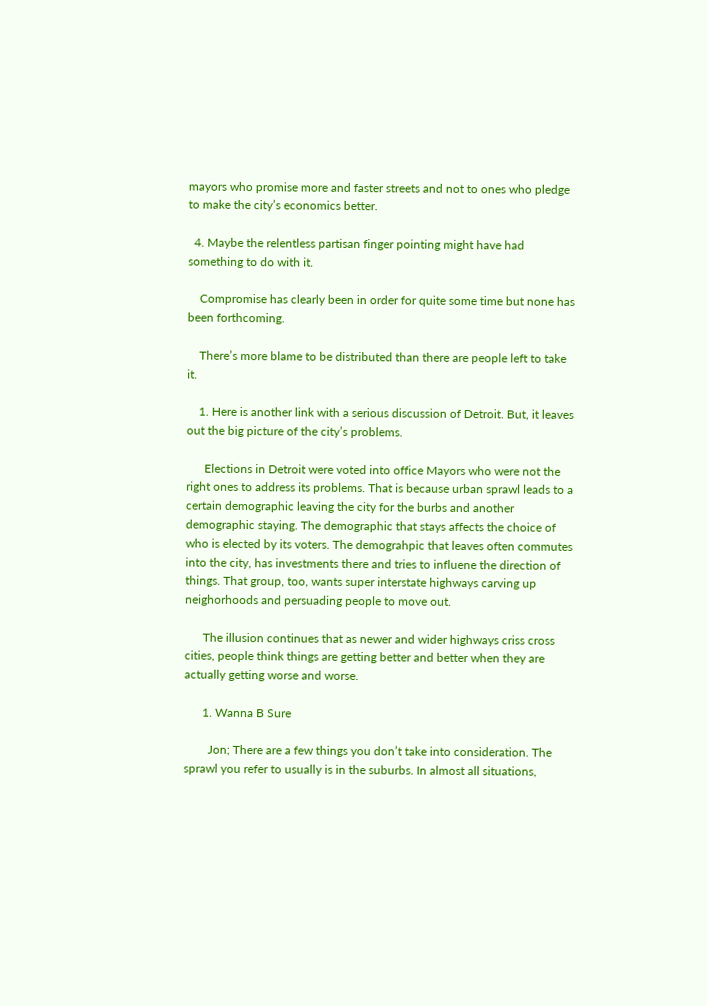mayors who promise more and faster streets and not to ones who pledge to make the city’s economics better.

  4. Maybe the relentless partisan finger pointing might have had something to do with it.

    Compromise has clearly been in order for quite some time but none has been forthcoming.

    There’s more blame to be distributed than there are people left to take it.

    1. Here is another link with a serious discussion of Detroit. But, it leaves out the big picture of the city’s problems.

      Elections in Detroit were voted into office Mayors who were not the right ones to address its problems. That is because urban sprawl leads to a certain demographic leaving the city for the burbs and another demographic staying. The demographic that stays affects the choice of who is elected by its voters. The demograhpic that leaves often commutes into the city, has investments there and tries to influene the direction of things. That group, too, wants super interstate highways carving up neighorhoods and persuading people to move out.

      The illusion continues that as newer and wider highways criss cross cities, people think things are getting better and better when they are actually getting worse and worse.

      1. Wanna B Sure

        Jon; There are a few things you don’t take into consideration. The sprawl you refer to usually is in the suburbs. In almost all situations,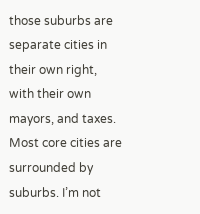those suburbs are separate cities in their own right, with their own mayors, and taxes. Most core cities are surrounded by suburbs. I’m not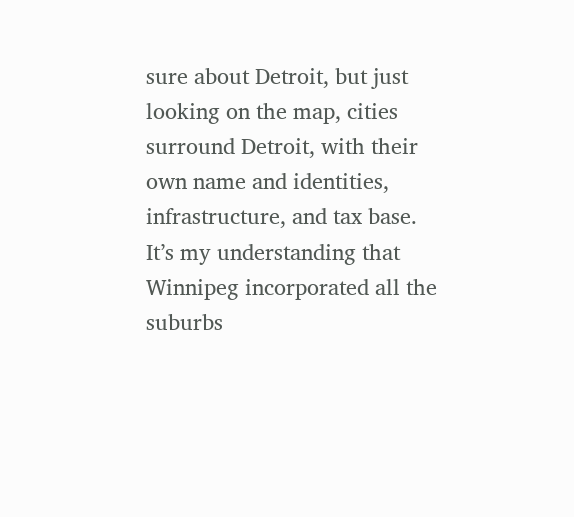sure about Detroit, but just looking on the map, cities surround Detroit, with their own name and identities, infrastructure, and tax base. It’s my understanding that Winnipeg incorporated all the suburbs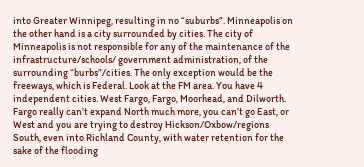into Greater Winnipeg, resulting in no “suburbs”. Minneapolis on the other hand is a city surrounded by cities. The city of Minneapolis is not responsible for any of the maintenance of the infrastructure/schools/ government administration, of the surrounding “burbs”/cities. The only exception would be the freeways, which is Federal. Look at the FM area. You have 4 independent cities. West Fargo, Fargo, Moorhead, and Dilworth. Fargo really can’t expand North much more, you can’t go East, or West and you are trying to destroy Hickson/Oxbow/regions South, even into Richland County, with water retention for the sake of the flooding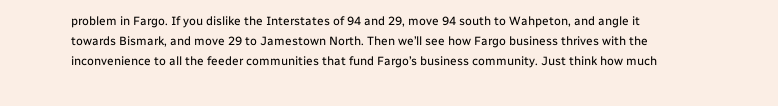problem in Fargo. If you dislike the Interstates of 94 and 29, move 94 south to Wahpeton, and angle it towards Bismark, and move 29 to Jamestown North. Then we’ll see how Fargo business thrives with the inconvenience to all the feeder communities that fund Fargo’s business community. Just think how much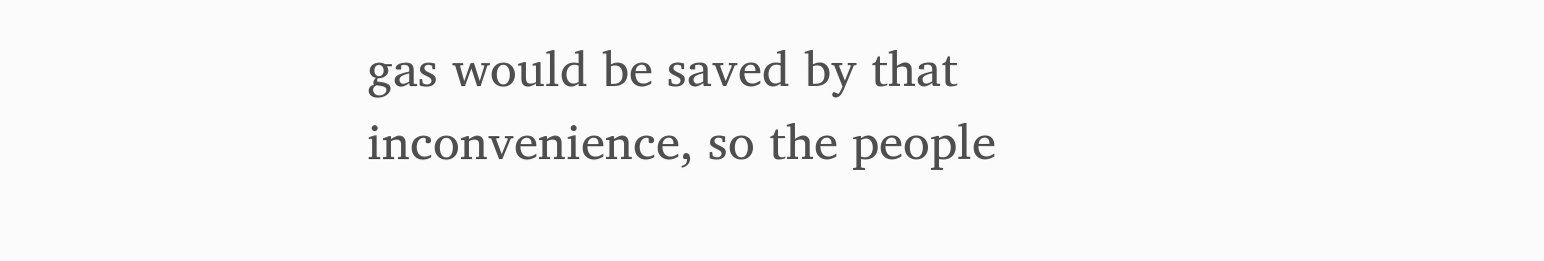gas would be saved by that inconvenience, so the people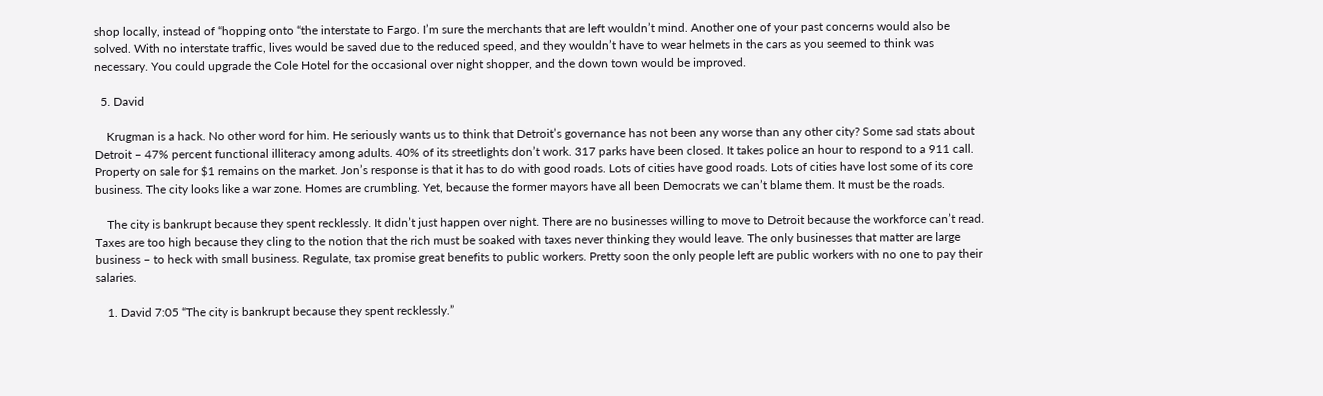shop locally, instead of “hopping onto “the interstate to Fargo. I’m sure the merchants that are left wouldn’t mind. Another one of your past concerns would also be solved. With no interstate traffic, lives would be saved due to the reduced speed, and they wouldn’t have to wear helmets in the cars as you seemed to think was necessary. You could upgrade the Cole Hotel for the occasional over night shopper, and the down town would be improved.

  5. David

    Krugman is a hack. No other word for him. He seriously wants us to think that Detroit’s governance has not been any worse than any other city? Some sad stats about Detroit – 47% percent functional illiteracy among adults. 40% of its streetlights don’t work. 317 parks have been closed. It takes police an hour to respond to a 911 call. Property on sale for $1 remains on the market. Jon’s response is that it has to do with good roads. Lots of cities have good roads. Lots of cities have lost some of its core business. The city looks like a war zone. Homes are crumbling. Yet, because the former mayors have all been Democrats we can’t blame them. It must be the roads.

    The city is bankrupt because they spent recklessly. It didn’t just happen over night. There are no businesses willing to move to Detroit because the workforce can’t read. Taxes are too high because they cling to the notion that the rich must be soaked with taxes never thinking they would leave. The only businesses that matter are large business – to heck with small business. Regulate, tax promise great benefits to public workers. Pretty soon the only people left are public workers with no one to pay their salaries.

    1. David 7:05 “The city is bankrupt because they spent recklessly.”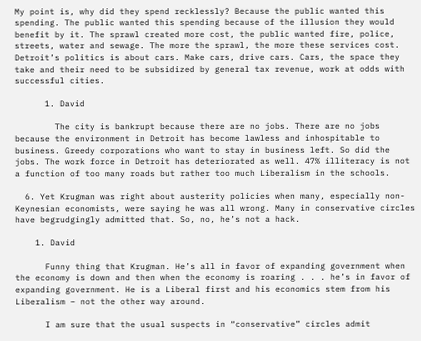My point is, why did they spend recklessly? Because the public wanted this spending. The public wanted this spending because of the illusion they would benefit by it. The sprawl created more cost, the public wanted fire, police, streets, water and sewage. The more the sprawl, the more these services cost. Detroit’s politics is about cars. Make cars, drive cars. Cars, the space they take and their need to be subsidized by general tax revenue, work at odds with successful cities.

      1. David

        The city is bankrupt because there are no jobs. There are no jobs because the environment in Detroit has become lawless and inhospitable to business. Greedy corporations who want to stay in business left. So did the jobs. The work force in Detroit has deteriorated as well. 47% illiteracy is not a function of too many roads but rather too much Liberalism in the schools.

  6. Yet Krugman was right about austerity policies when many, especially non-Keynesian economists, were saying he was all wrong. Many in conservative circles have begrudgingly admitted that. So, no, he’s not a hack.

    1. David

      Funny thing that Krugman. He’s all in favor of expanding government when the economy is down and then when the economy is roaring . . . he’s in favor of expanding government. He is a Liberal first and his economics stem from his Liberalism – not the other way around.

      I am sure that the usual suspects in “conservative” circles admit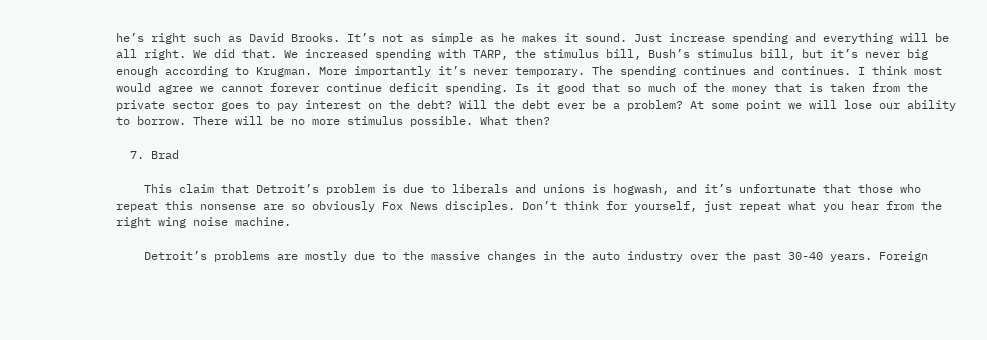he’s right such as David Brooks. It’s not as simple as he makes it sound. Just increase spending and everything will be all right. We did that. We increased spending with TARP, the stimulus bill, Bush’s stimulus bill, but it’s never big enough according to Krugman. More importantly it’s never temporary. The spending continues and continues. I think most would agree we cannot forever continue deficit spending. Is it good that so much of the money that is taken from the private sector goes to pay interest on the debt? Will the debt ever be a problem? At some point we will lose our ability to borrow. There will be no more stimulus possible. What then?

  7. Brad

    This claim that Detroit’s problem is due to liberals and unions is hogwash, and it’s unfortunate that those who repeat this nonsense are so obviously Fox News disciples. Don’t think for yourself, just repeat what you hear from the right wing noise machine.

    Detroit’s problems are mostly due to the massive changes in the auto industry over the past 30-40 years. Foreign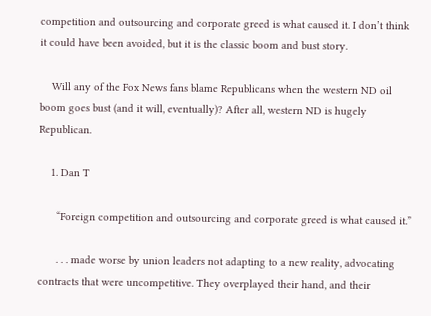competition and outsourcing and corporate greed is what caused it. I don’t think it could have been avoided, but it is the classic boom and bust story.

    Will any of the Fox News fans blame Republicans when the western ND oil boom goes bust (and it will, eventually)? After all, western ND is hugely Republican.

    1. Dan T

      “Foreign competition and outsourcing and corporate greed is what caused it.”

      . . . made worse by union leaders not adapting to a new reality, advocating contracts that were uncompetitive. They overplayed their hand, and their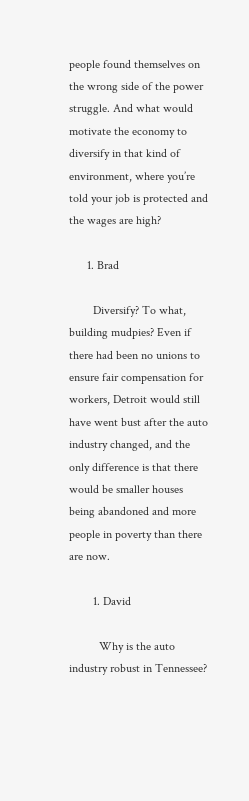people found themselves on the wrong side of the power struggle. And what would motivate the economy to diversify in that kind of environment, where you’re told your job is protected and the wages are high?

      1. Brad

        Diversify? To what, building mudpies? Even if there had been no unions to ensure fair compensation for workers, Detroit would still have went bust after the auto industry changed, and the only difference is that there would be smaller houses being abandoned and more people in poverty than there are now.

        1. David

          Why is the auto industry robust in Tennessee?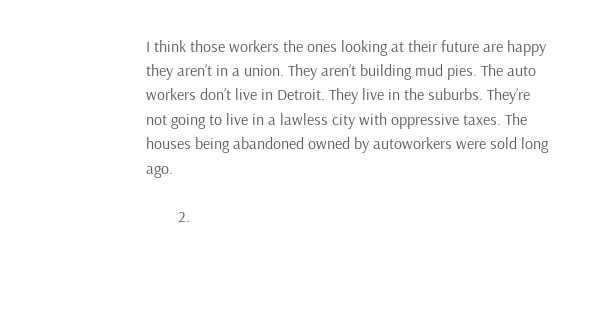I think those workers the ones looking at their future are happy they aren’t in a union. They aren’t building mud pies. The auto workers don’t live in Detroit. They live in the suburbs. They’re not going to live in a lawless city with oppressive taxes. The houses being abandoned owned by autoworkers were sold long ago.

        2.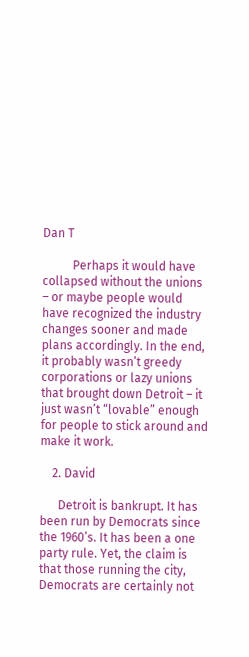Dan T

          Perhaps it would have collapsed without the unions – or maybe people would have recognized the industry changes sooner and made plans accordingly. In the end, it probably wasn’t greedy corporations or lazy unions that brought down Detroit – it just wasn’t “lovable” enough for people to stick around and make it work.

    2. David

      Detroit is bankrupt. It has been run by Democrats since the 1960’s. It has been a one party rule. Yet, the claim is that those running the city, Democrats are certainly not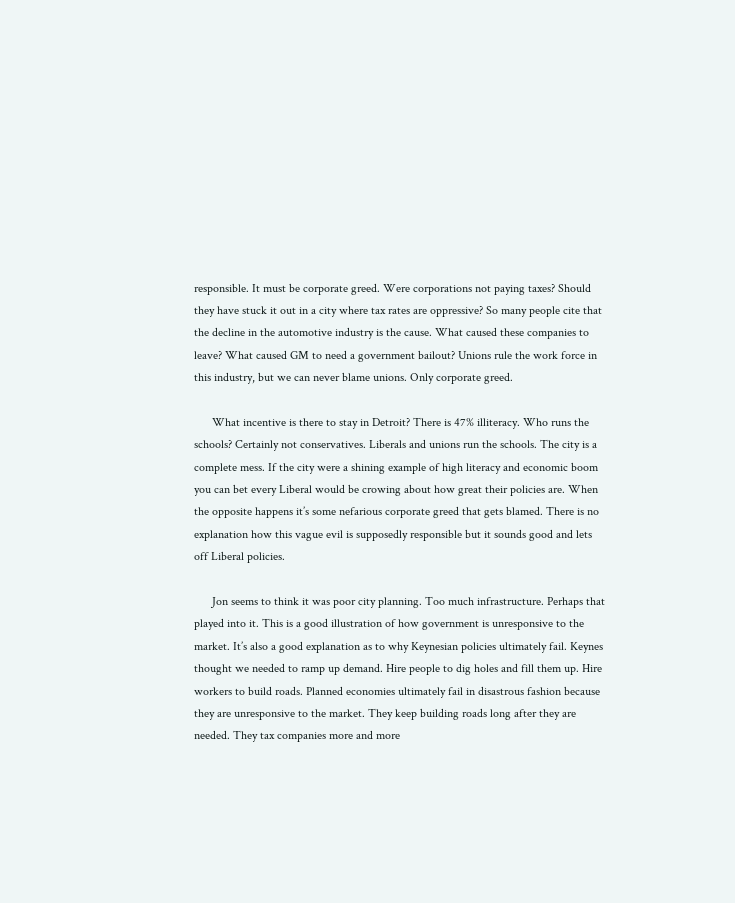responsible. It must be corporate greed. Were corporations not paying taxes? Should they have stuck it out in a city where tax rates are oppressive? So many people cite that the decline in the automotive industry is the cause. What caused these companies to leave? What caused GM to need a government bailout? Unions rule the work force in this industry, but we can never blame unions. Only corporate greed.

      What incentive is there to stay in Detroit? There is 47% illiteracy. Who runs the schools? Certainly not conservatives. Liberals and unions run the schools. The city is a complete mess. If the city were a shining example of high literacy and economic boom you can bet every Liberal would be crowing about how great their policies are. When the opposite happens it’s some nefarious corporate greed that gets blamed. There is no explanation how this vague evil is supposedly responsible but it sounds good and lets off Liberal policies.

      Jon seems to think it was poor city planning. Too much infrastructure. Perhaps that played into it. This is a good illustration of how government is unresponsive to the market. It’s also a good explanation as to why Keynesian policies ultimately fail. Keynes thought we needed to ramp up demand. Hire people to dig holes and fill them up. Hire workers to build roads. Planned economies ultimately fail in disastrous fashion because they are unresponsive to the market. They keep building roads long after they are needed. They tax companies more and more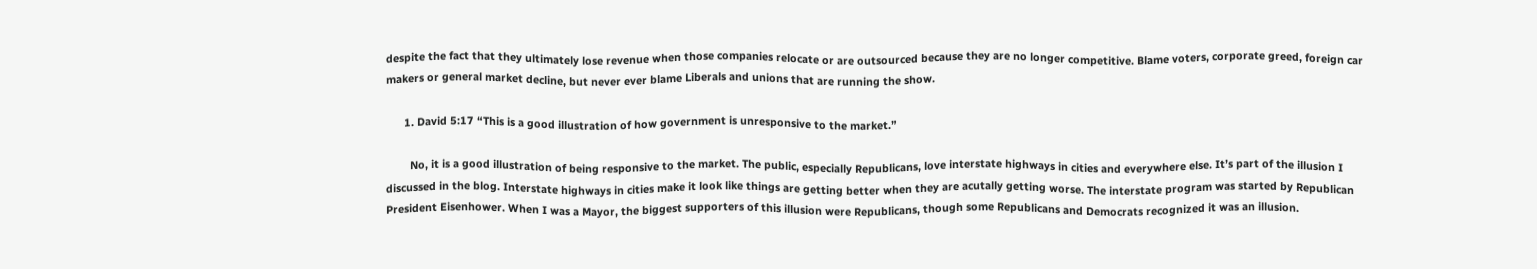despite the fact that they ultimately lose revenue when those companies relocate or are outsourced because they are no longer competitive. Blame voters, corporate greed, foreign car makers or general market decline, but never ever blame Liberals and unions that are running the show.

      1. David 5:17 “This is a good illustration of how government is unresponsive to the market.”

        No, it is a good illustration of being responsive to the market. The public, especially Republicans, love interstate highways in cities and everywhere else. It’s part of the illusion I discussed in the blog. Interstate highways in cities make it look like things are getting better when they are acutally getting worse. The interstate program was started by Republican President Eisenhower. When I was a Mayor, the biggest supporters of this illusion were Republicans, though some Republicans and Democrats recognized it was an illusion.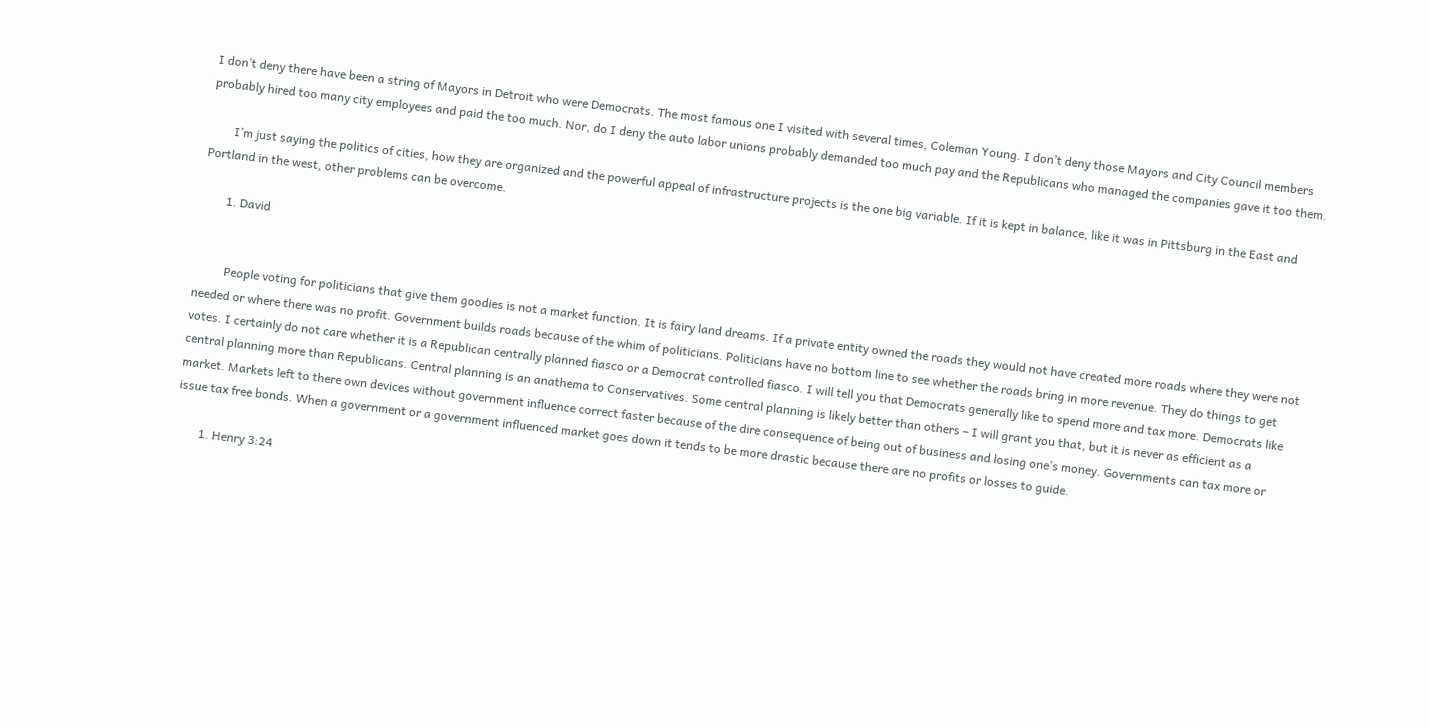I don’t deny there have been a string of Mayors in Detroit who were Democrats. The most famous one I visited with several times, Coleman Young. I don’t deny those Mayors and City Council members probably hired too many city employees and paid the too much. Nor, do I deny the auto labor unions probably demanded too much pay and the Republicans who managed the companies gave it too them.

        I’m just saying the politics of cities, how they are organized and the powerful appeal of infrastructure projects is the one big variable. If it is kept in balance, like it was in Pittsburg in the East and Portland in the west, other problems can be overcome.

        1. David


          People voting for politicians that give them goodies is not a market function. It is fairy land dreams. If a private entity owned the roads they would not have created more roads where they were not needed or where there was no profit. Government builds roads because of the whim of politicians. Politicians have no bottom line to see whether the roads bring in more revenue. They do things to get votes. I certainly do not care whether it is a Republican centrally planned fiasco or a Democrat controlled fiasco. I will tell you that Democrats generally like to spend more and tax more. Democrats like central planning more than Republicans. Central planning is an anathema to Conservatives. Some central planning is likely better than others – I will grant you that, but it is never as efficient as a market. Markets left to there own devices without government influence correct faster because of the dire consequence of being out of business and losing one’s money. Governments can tax more or issue tax free bonds. When a government or a government influenced market goes down it tends to be more drastic because there are no profits or losses to guide.

        1. Henry 3:24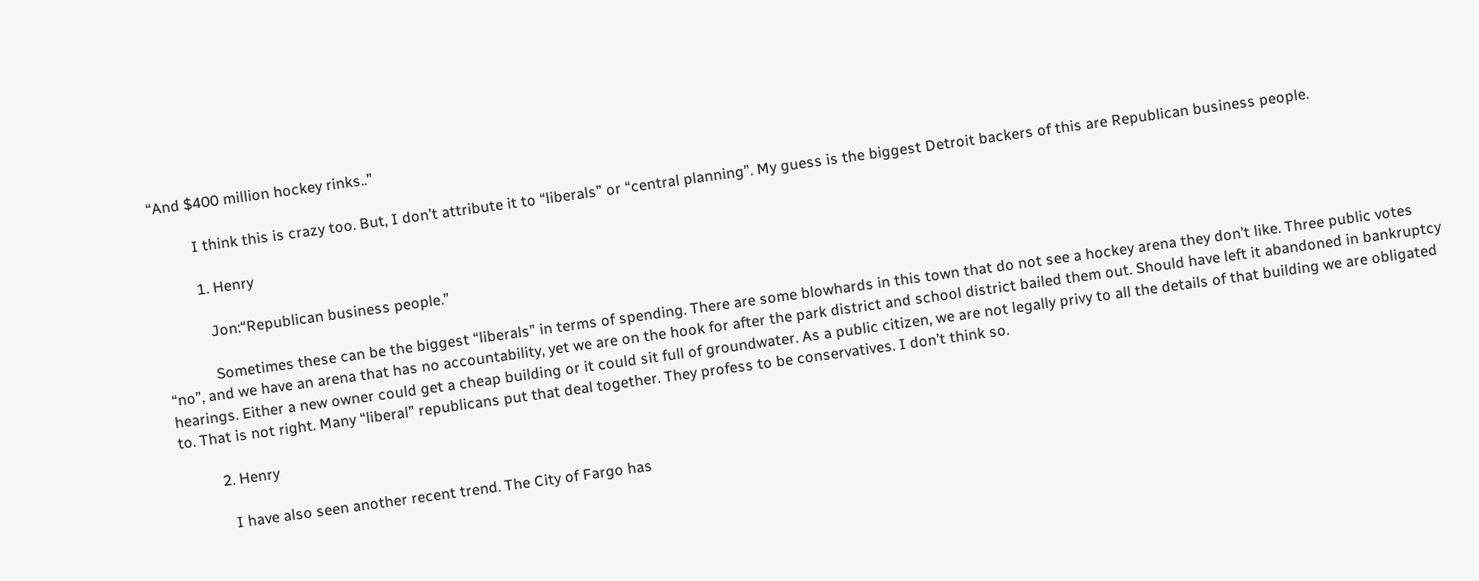“And $400 million hockey rinks..”

          I think this is crazy too. But, I don’t attribute it to “liberals” or “central planning”. My guess is the biggest Detroit backers of this are Republican business people.

          1. Henry

            Jon:“Republican business people.”

            Sometimes these can be the biggest “liberals” in terms of spending. There are some blowhards in this town that do not see a hockey arena they don’t like. Three public votes “no”, and we have an arena that has no accountability, yet we are on the hook for after the park district and school district bailed them out. Should have left it abandoned in bankruptcy hearings. Either a new owner could get a cheap building or it could sit full of groundwater. As a public citizen, we are not legally privy to all the details of that building we are obligated to. That is not right. Many “liberal” republicans put that deal together. They profess to be conservatives. I don’t think so.

          2. Henry

            I have also seen another recent trend. The City of Fargo has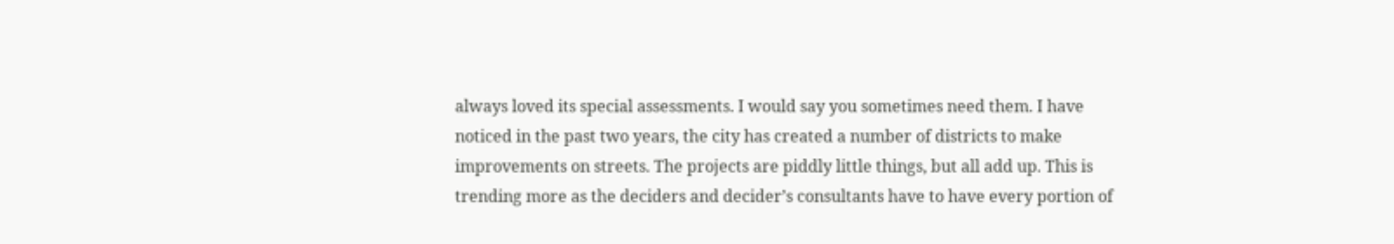always loved its special assessments. I would say you sometimes need them. I have noticed in the past two years, the city has created a number of districts to make improvements on streets. The projects are piddly little things, but all add up. This is trending more as the deciders and decider’s consultants have to have every portion of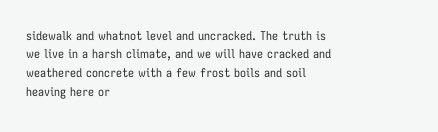sidewalk and whatnot level and uncracked. The truth is we live in a harsh climate, and we will have cracked and weathered concrete with a few frost boils and soil heaving here or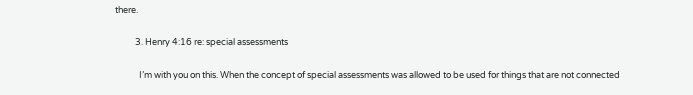there.

          3. Henry 4:16 re: special assessments

            I’m with you on this. When the concept of special assessments was allowed to be used for things that are not connected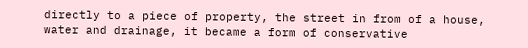directly to a piece of property, the street in from of a house, water and drainage, it became a form of conservative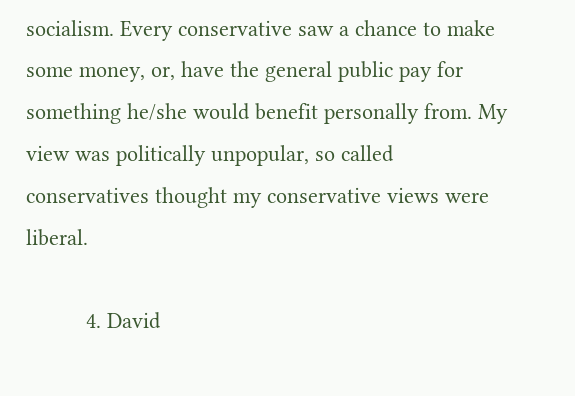socialism. Every conservative saw a chance to make some money, or, have the general public pay for something he/she would benefit personally from. My view was politically unpopular, so called conservatives thought my conservative views were liberal.

          4. David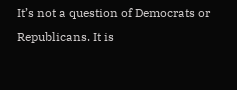It’s not a question of Democrats or Republicans. It is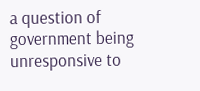a question of government being unresponsive to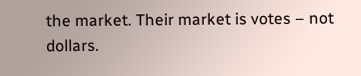the market. Their market is votes – not dollars.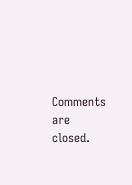Comments are closed.